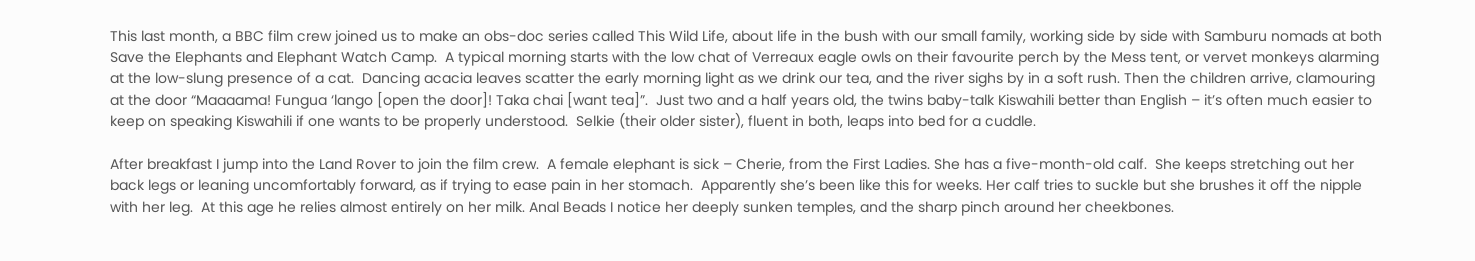This last month, a BBC film crew joined us to make an obs-doc series called This Wild Life, about life in the bush with our small family, working side by side with Samburu nomads at both Save the Elephants and Elephant Watch Camp.  A typical morning starts with the low chat of Verreaux eagle owls on their favourite perch by the Mess tent, or vervet monkeys alarming at the low-slung presence of a cat.  Dancing acacia leaves scatter the early morning light as we drink our tea, and the river sighs by in a soft rush. Then the children arrive, clamouring at the door “Maaaama! Fungua ‘lango [open the door]! Taka chai [want tea]”.  Just two and a half years old, the twins baby-talk Kiswahili better than English – it’s often much easier to keep on speaking Kiswahili if one wants to be properly understood.  Selkie (their older sister), fluent in both, leaps into bed for a cuddle.

After breakfast I jump into the Land Rover to join the film crew.  A female elephant is sick – Cherie, from the First Ladies. She has a five-month-old calf.  She keeps stretching out her back legs or leaning uncomfortably forward, as if trying to ease pain in her stomach.  Apparently she’s been like this for weeks. Her calf tries to suckle but she brushes it off the nipple with her leg.  At this age he relies almost entirely on her milk. Anal Beads I notice her deeply sunken temples, and the sharp pinch around her cheekbones.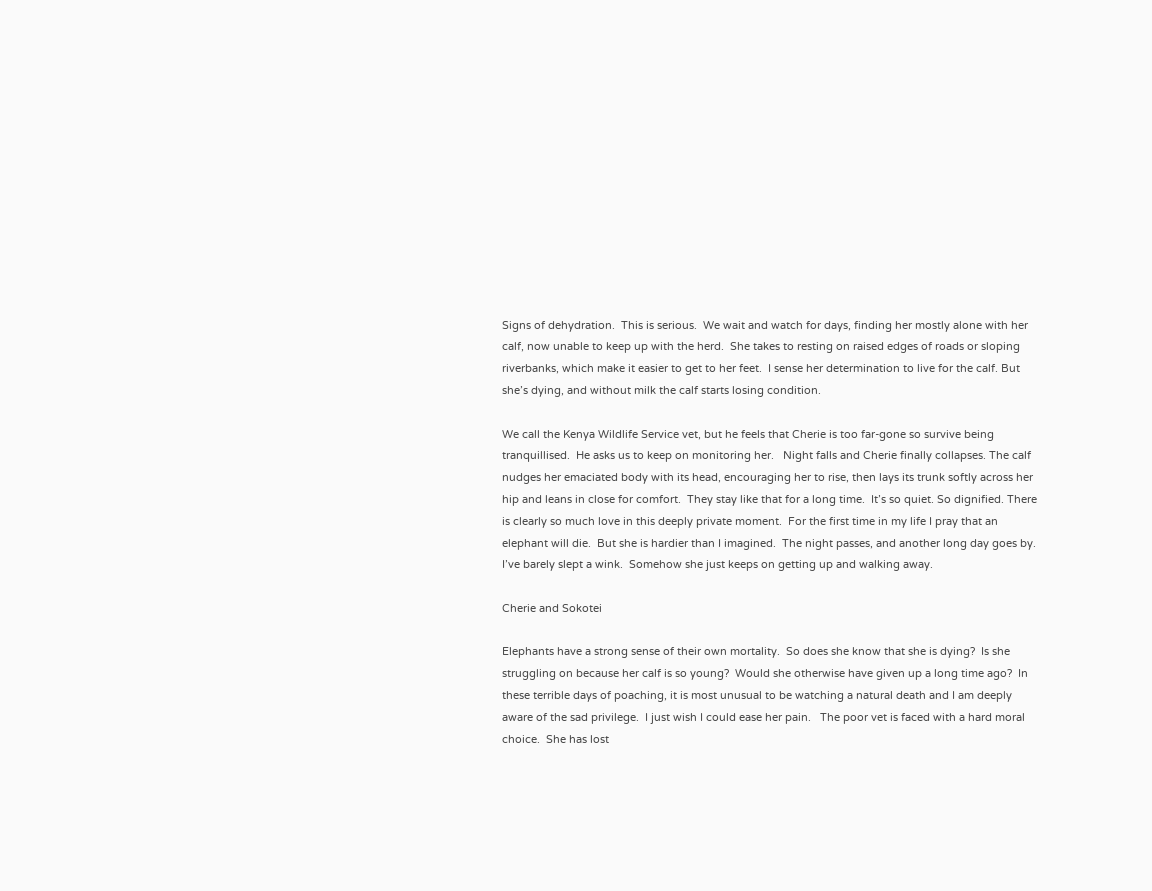Signs of dehydration.  This is serious.  We wait and watch for days, finding her mostly alone with her calf, now unable to keep up with the herd.  She takes to resting on raised edges of roads or sloping riverbanks, which make it easier to get to her feet.  I sense her determination to live for the calf. But she’s dying, and without milk the calf starts losing condition.

We call the Kenya Wildlife Service vet, but he feels that Cherie is too far-gone so survive being tranquillised.  He asks us to keep on monitoring her.   Night falls and Cherie finally collapses. The calf nudges her emaciated body with its head, encouraging her to rise, then lays its trunk softly across her hip and leans in close for comfort.  They stay like that for a long time.  It’s so quiet. So dignified. There is clearly so much love in this deeply private moment.  For the first time in my life I pray that an elephant will die.  But she is hardier than I imagined.  The night passes, and another long day goes by.  I’ve barely slept a wink.  Somehow she just keeps on getting up and walking away.

Cherie and Sokotei

Elephants have a strong sense of their own mortality.  So does she know that she is dying?  Is she struggling on because her calf is so young?  Would she otherwise have given up a long time ago?  In these terrible days of poaching, it is most unusual to be watching a natural death and I am deeply aware of the sad privilege.  I just wish I could ease her pain.   The poor vet is faced with a hard moral choice.  She has lost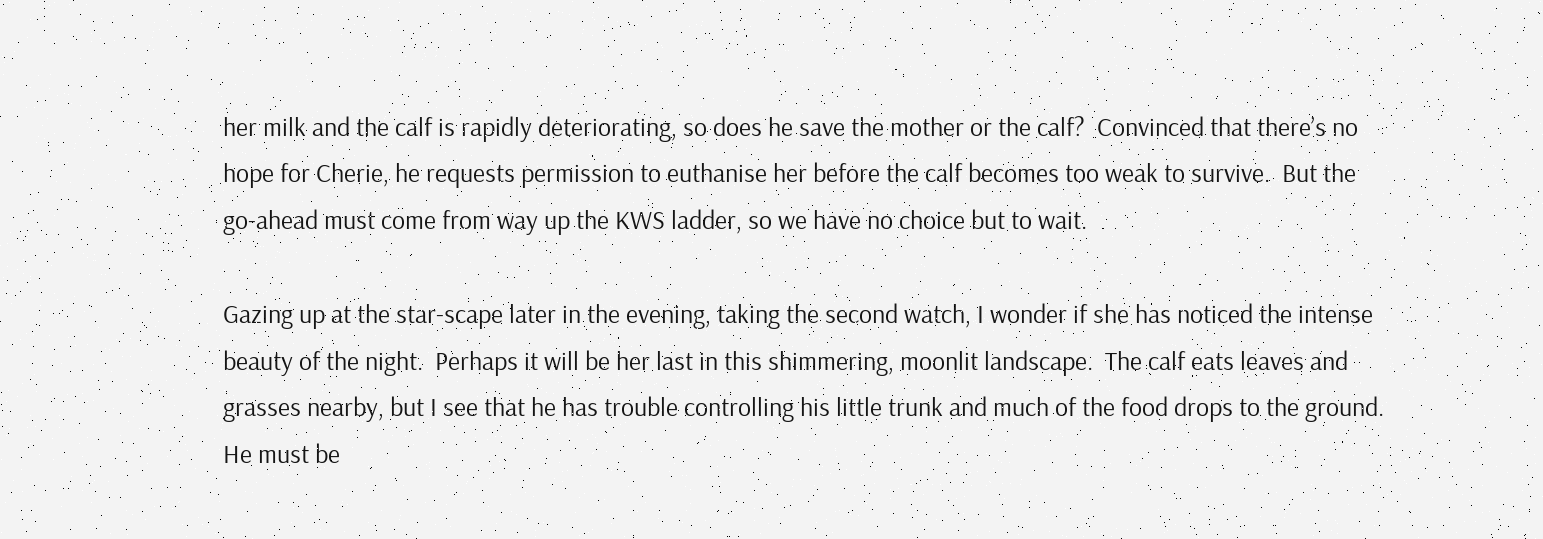her milk and the calf is rapidly deteriorating, so does he save the mother or the calf?  Convinced that there’s no hope for Cherie, he requests permission to euthanise her before the calf becomes too weak to survive.  But the go-ahead must come from way up the KWS ladder, so we have no choice but to wait.

Gazing up at the star-scape later in the evening, taking the second watch, I wonder if she has noticed the intense beauty of the night.  Perhaps it will be her last in this shimmering, moonlit landscape.  The calf eats leaves and grasses nearby, but I see that he has trouble controlling his little trunk and much of the food drops to the ground.  He must be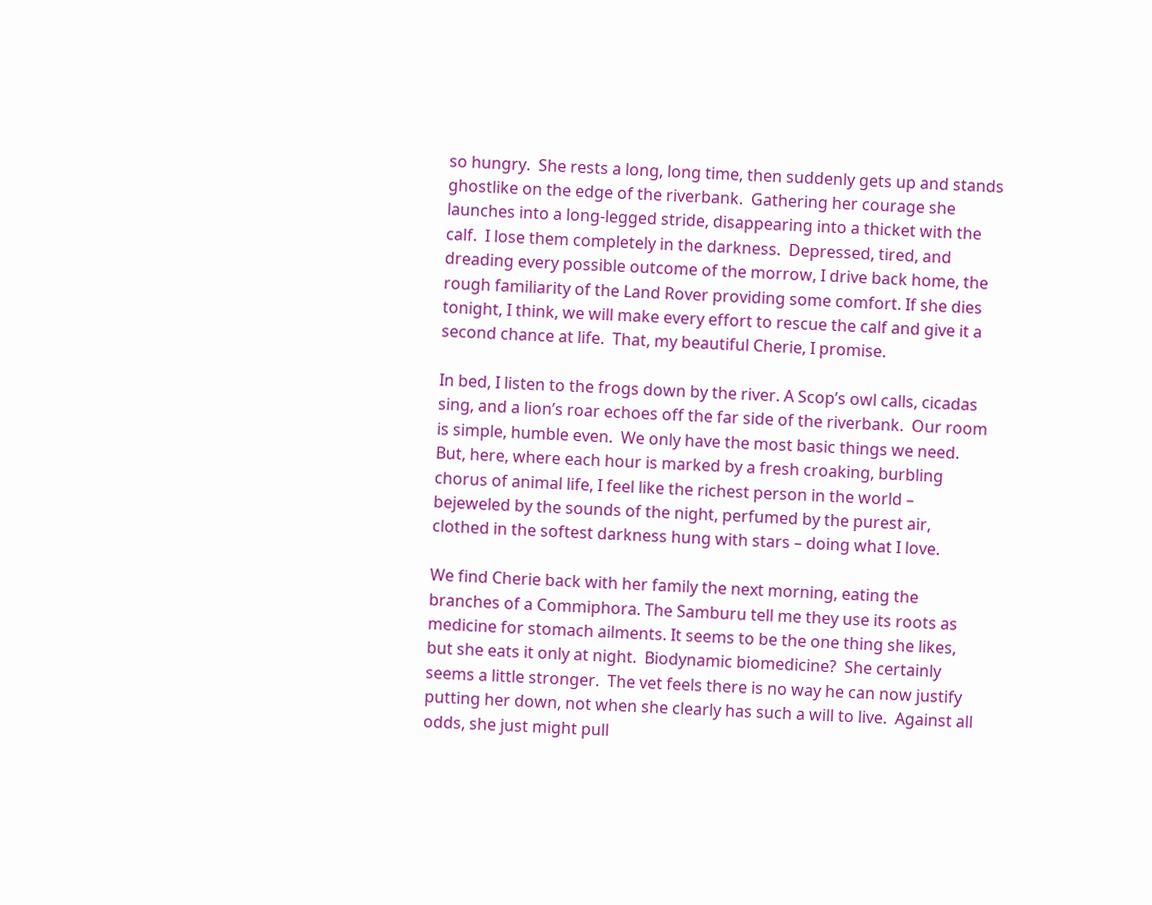so hungry.  She rests a long, long time, then suddenly gets up and stands ghostlike on the edge of the riverbank.  Gathering her courage she launches into a long-legged stride, disappearing into a thicket with the calf.  I lose them completely in the darkness.  Depressed, tired, and dreading every possible outcome of the morrow, I drive back home, the rough familiarity of the Land Rover providing some comfort. If she dies tonight, I think, we will make every effort to rescue the calf and give it a second chance at life.  That, my beautiful Cherie, I promise.

In bed, I listen to the frogs down by the river. A Scop’s owl calls, cicadas sing, and a lion’s roar echoes off the far side of the riverbank.  Our room is simple, humble even.  We only have the most basic things we need.  But, here, where each hour is marked by a fresh croaking, burbling chorus of animal life, I feel like the richest person in the world – bejeweled by the sounds of the night, perfumed by the purest air, clothed in the softest darkness hung with stars – doing what I love.

We find Cherie back with her family the next morning, eating the branches of a Commiphora. The Samburu tell me they use its roots as medicine for stomach ailments. It seems to be the one thing she likes, but she eats it only at night.  Biodynamic biomedicine?  She certainly seems a little stronger.  The vet feels there is no way he can now justify putting her down, not when she clearly has such a will to live.  Against all odds, she just might pull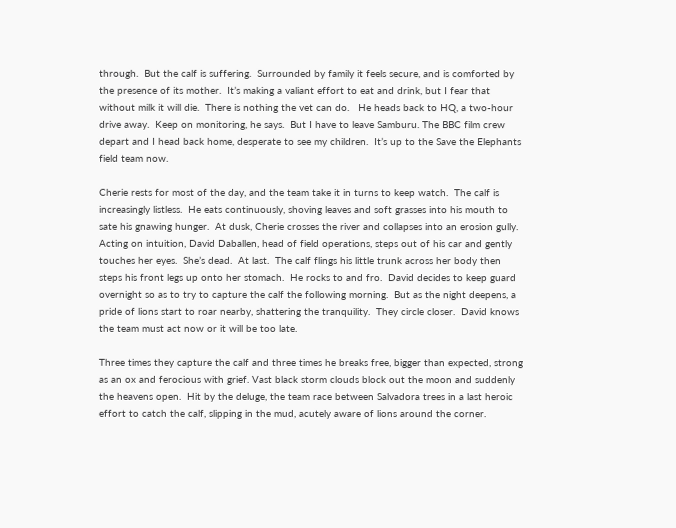through.  But the calf is suffering.  Surrounded by family it feels secure, and is comforted by the presence of its mother.  It’s making a valiant effort to eat and drink, but I fear that without milk it will die.  There is nothing the vet can do.   He heads back to HQ, a two-hour drive away.  Keep on monitoring, he says.  But I have to leave Samburu. The BBC film crew depart and I head back home, desperate to see my children.  It’s up to the Save the Elephants field team now.

Cherie rests for most of the day, and the team take it in turns to keep watch.  The calf is increasingly listless.  He eats continuously, shoving leaves and soft grasses into his mouth to sate his gnawing hunger.  At dusk, Cherie crosses the river and collapses into an erosion gully.  Acting on intuition, David Daballen, head of field operations, steps out of his car and gently touches her eyes.  She’s dead.  At last.  The calf flings his little trunk across her body then steps his front legs up onto her stomach.  He rocks to and fro.  David decides to keep guard overnight so as to try to capture the calf the following morning.  But as the night deepens, a pride of lions start to roar nearby, shattering the tranquility.  They circle closer.  David knows the team must act now or it will be too late.

Three times they capture the calf and three times he breaks free, bigger than expected, strong as an ox and ferocious with grief. Vast black storm clouds block out the moon and suddenly the heavens open.  Hit by the deluge, the team race between Salvadora trees in a last heroic effort to catch the calf, slipping in the mud, acutely aware of lions around the corner.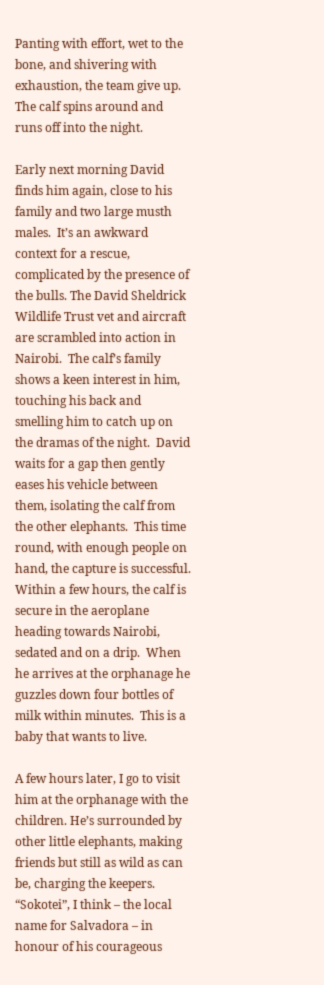Panting with effort, wet to the bone, and shivering with exhaustion, the team give up.  The calf spins around and runs off into the night.

Early next morning David finds him again, close to his family and two large musth males.  It’s an awkward context for a rescue, complicated by the presence of the bulls. The David Sheldrick Wildlife Trust vet and aircraft are scrambled into action in Nairobi.  The calf’s family shows a keen interest in him, touching his back and smelling him to catch up on the dramas of the night.  David waits for a gap then gently eases his vehicle between them, isolating the calf from the other elephants.  This time round, with enough people on hand, the capture is successful.  Within a few hours, the calf is secure in the aeroplane heading towards Nairobi, sedated and on a drip.  When he arrives at the orphanage he guzzles down four bottles of milk within minutes.  This is a baby that wants to live.

A few hours later, I go to visit him at the orphanage with the children. He’s surrounded by other little elephants, making friends but still as wild as can be, charging the keepers.  “Sokotei”, I think – the local name for Salvadora – in honour of his courageous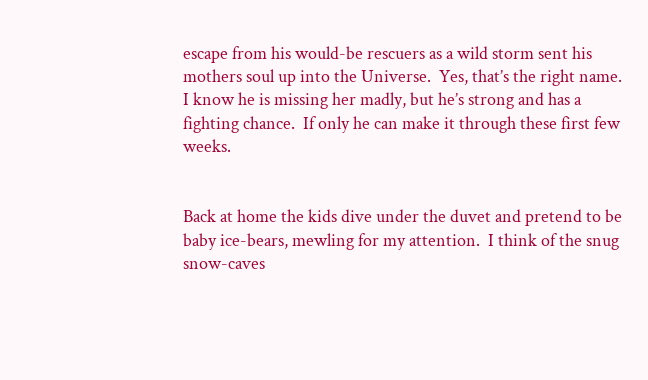escape from his would-be rescuers as a wild storm sent his mothers soul up into the Universe.  Yes, that’s the right name.  I know he is missing her madly, but he’s strong and has a fighting chance.  If only he can make it through these first few weeks.


Back at home the kids dive under the duvet and pretend to be baby ice-bears, mewling for my attention.  I think of the snug snow-caves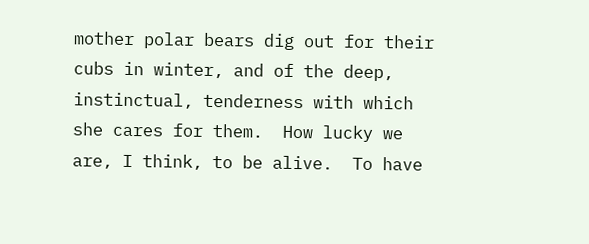mother polar bears dig out for their cubs in winter, and of the deep, instinctual, tenderness with which she cares for them.  How lucky we are, I think, to be alive.  To have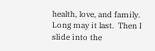health, love, and family.  Long may it last.  Then I slide into the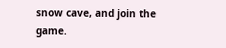snow cave, and join the game.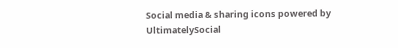Social media & sharing icons powered by UltimatelySocial